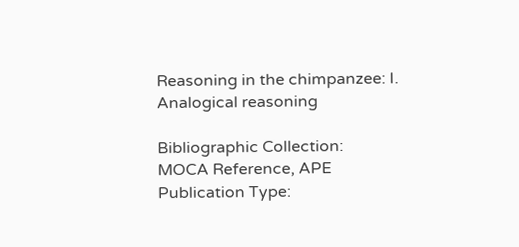Reasoning in the chimpanzee: I. Analogical reasoning

Bibliographic Collection:
MOCA Reference, APE
Publication Type: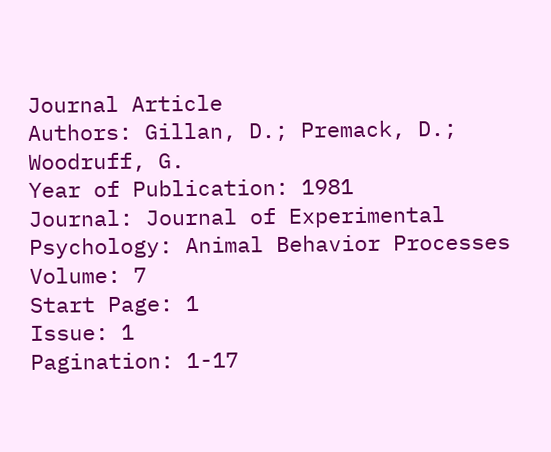Journal Article
Authors: Gillan, D.; Premack, D.; Woodruff, G.
Year of Publication: 1981
Journal: Journal of Experimental Psychology: Animal Behavior Processes
Volume: 7
Start Page: 1
Issue: 1
Pagination: 1-17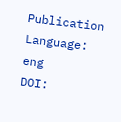Publication Language: eng
DOI: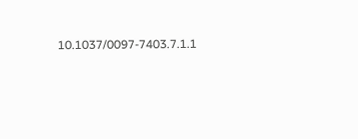10.1037/0097-7403.7.1.1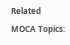Related MOCA Topics: